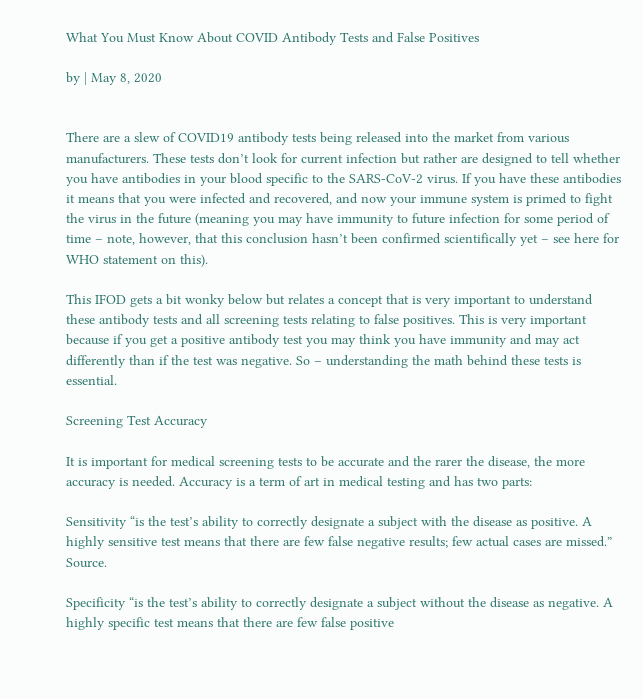What You Must Know About COVID Antibody Tests and False Positives

by | May 8, 2020


There are a slew of COVID19 antibody tests being released into the market from various manufacturers. These tests don’t look for current infection but rather are designed to tell whether you have antibodies in your blood specific to the SARS-CoV-2 virus. If you have these antibodies it means that you were infected and recovered, and now your immune system is primed to fight the virus in the future (meaning you may have immunity to future infection for some period of time – note, however, that this conclusion hasn’t been confirmed scientifically yet – see here for WHO statement on this).

This IFOD gets a bit wonky below but relates a concept that is very important to understand these antibody tests and all screening tests relating to false positives. This is very important because if you get a positive antibody test you may think you have immunity and may act differently than if the test was negative. So – understanding the math behind these tests is essential.

Screening Test Accuracy

It is important for medical screening tests to be accurate and the rarer the disease, the more accuracy is needed. Accuracy is a term of art in medical testing and has two parts:

Sensitivity “is the test’s ability to correctly designate a subject with the disease as positive. A highly sensitive test means that there are few false negative results; few actual cases are missed.” Source.

Specificity “is the test’s ability to correctly designate a subject without the disease as negative. A highly specific test means that there are few false positive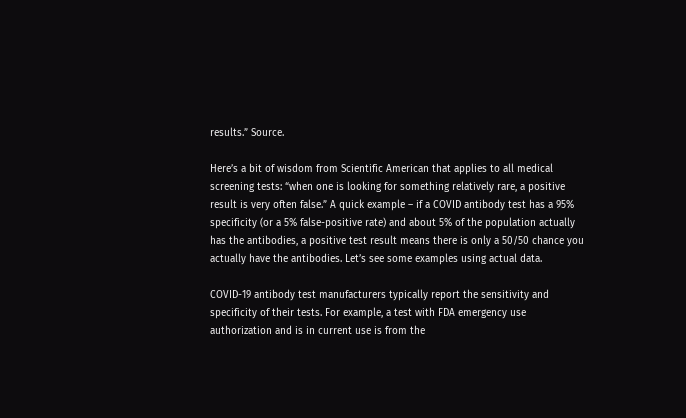results.” Source.

Here’s a bit of wisdom from Scientific American that applies to all medical screening tests: “when one is looking for something relatively rare, a positive result is very often false.” A quick example – if a COVID antibody test has a 95% specificity (or a 5% false-positive rate) and about 5% of the population actually has the antibodies, a positive test result means there is only a 50/50 chance you actually have the antibodies. Let’s see some examples using actual data.

COVID-19 antibody test manufacturers typically report the sensitivity and specificity of their tests. For example, a test with FDA emergency use authorization and is in current use is from the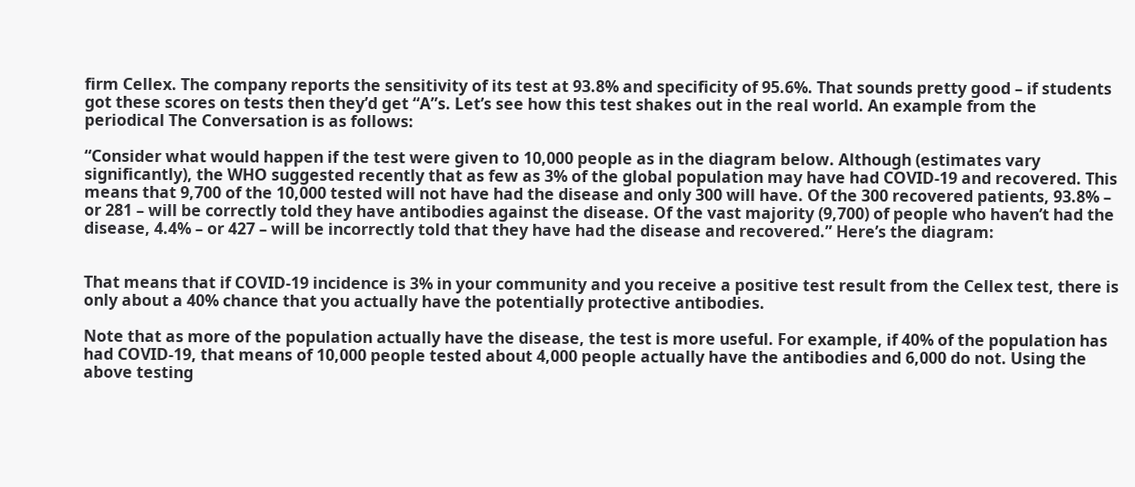firm Cellex. The company reports the sensitivity of its test at 93.8% and specificity of 95.6%. That sounds pretty good – if students got these scores on tests then they’d get “A”s. Let’s see how this test shakes out in the real world. An example from the periodical The Conversation is as follows:

“Consider what would happen if the test were given to 10,000 people as in the diagram below. Although (estimates vary significantly), the WHO suggested recently that as few as 3% of the global population may have had COVID-19 and recovered. This means that 9,700 of the 10,000 tested will not have had the disease and only 300 will have. Of the 300 recovered patients, 93.8% – or 281 – will be correctly told they have antibodies against the disease. Of the vast majority (9,700) of people who haven’t had the disease, 4.4% – or 427 – will be incorrectly told that they have had the disease and recovered.” Here’s the diagram:


That means that if COVID-19 incidence is 3% in your community and you receive a positive test result from the Cellex test, there is only about a 40% chance that you actually have the potentially protective antibodies.

Note that as more of the population actually have the disease, the test is more useful. For example, if 40% of the population has had COVID-19, that means of 10,000 people tested about 4,000 people actually have the antibodies and 6,000 do not. Using the above testing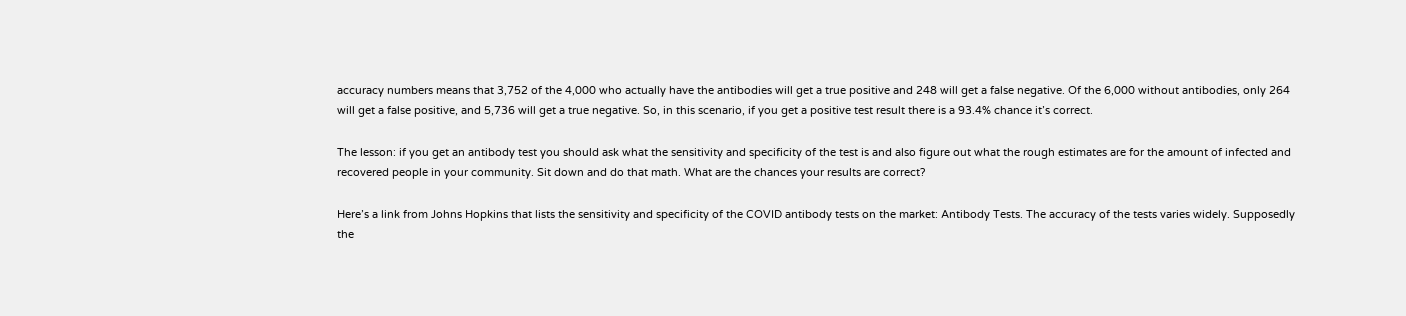accuracy numbers means that 3,752 of the 4,000 who actually have the antibodies will get a true positive and 248 will get a false negative. Of the 6,000 without antibodies, only 264 will get a false positive, and 5,736 will get a true negative. So, in this scenario, if you get a positive test result there is a 93.4% chance it’s correct.

The lesson: if you get an antibody test you should ask what the sensitivity and specificity of the test is and also figure out what the rough estimates are for the amount of infected and recovered people in your community. Sit down and do that math. What are the chances your results are correct?

Here’s a link from Johns Hopkins that lists the sensitivity and specificity of the COVID antibody tests on the market: Antibody Tests. The accuracy of the tests varies widely. Supposedly the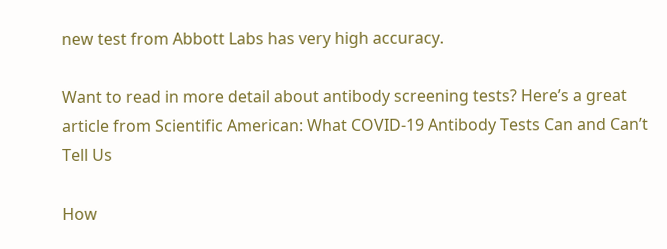new test from Abbott Labs has very high accuracy.

Want to read in more detail about antibody screening tests? Here’s a great article from Scientific American: What COVID-19 Antibody Tests Can and Can’t Tell Us

How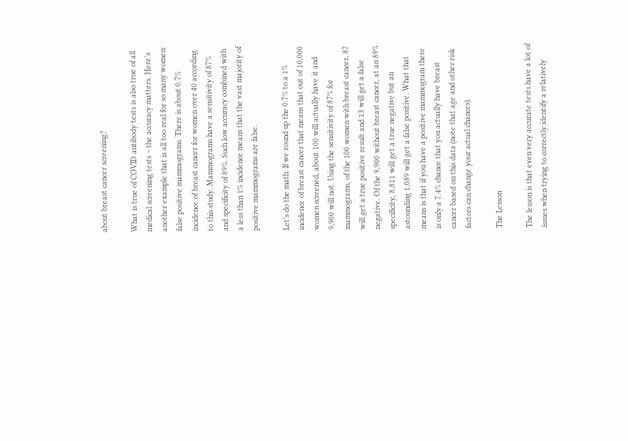about breast cancer screening?

What is true of COVID antibody tests is also true of all medical screening tests – the accuracy matters. Here’s another example that is all too real for so many women: false positive mammograms. There is about 0.7% incidence of breast cancer for women over 40 according to this study. Mammograms have a sensitivity of 87% and specificity of 89%. Such low accuracy combined with a less than 1% incidence means that the vast majority of positive mammograms are false.

Let’s do the math: If we round up the 0.7% to a 1% incidence of breast cancer that means that out of 10,000 women screened, about 100 will actually have it and 9,900 will not. Using the sensitivity of 87% for mammograms, of the 100 women with breast cancer, 87 will get a true positive result and 13 will get a false negative. Of the 9,900 without breast cancer, at an 89% specificity, 8,811 will get a true negative but an astounding 1,089 will get a false positive. What that means is that if you have a positive mammogram there is only a 7.4% chance that you actually have breast cancer based on this data (note that age and other risk factors can change your actual chances).

The Lesson

The lesson is that even very accurate tests have a lot of issues when trying to correctly identify a relatively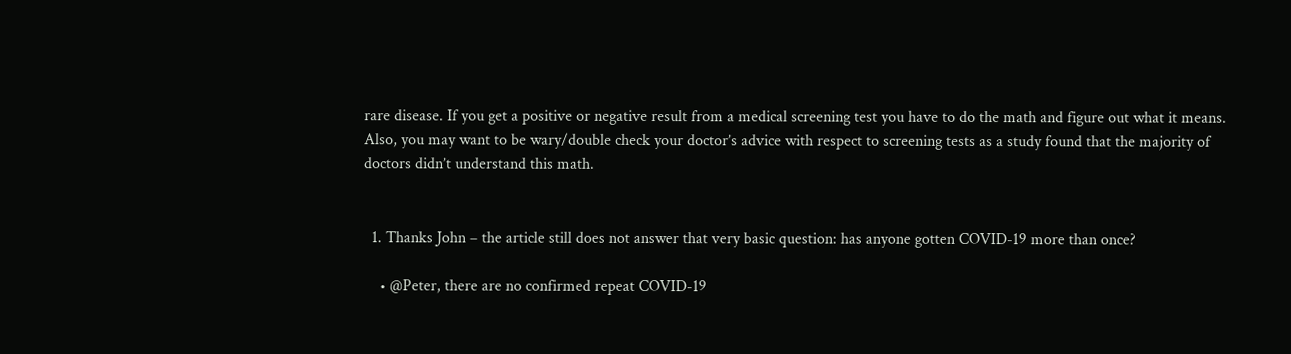rare disease. If you get a positive or negative result from a medical screening test you have to do the math and figure out what it means. Also, you may want to be wary/double check your doctor’s advice with respect to screening tests as a study found that the majority of doctors didn’t understand this math.


  1. Thanks John – the article still does not answer that very basic question: has anyone gotten COVID-19 more than once?

    • @Peter, there are no confirmed repeat COVID-19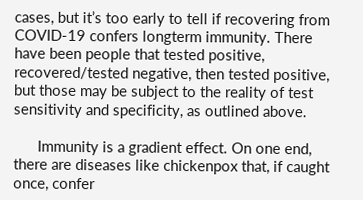cases, but it’s too early to tell if recovering from COVID-19 confers longterm immunity. There have been people that tested positive, recovered/tested negative, then tested positive, but those may be subject to the reality of test sensitivity and specificity, as outlined above.

      Immunity is a gradient effect. On one end, there are diseases like chickenpox that, if caught once, confer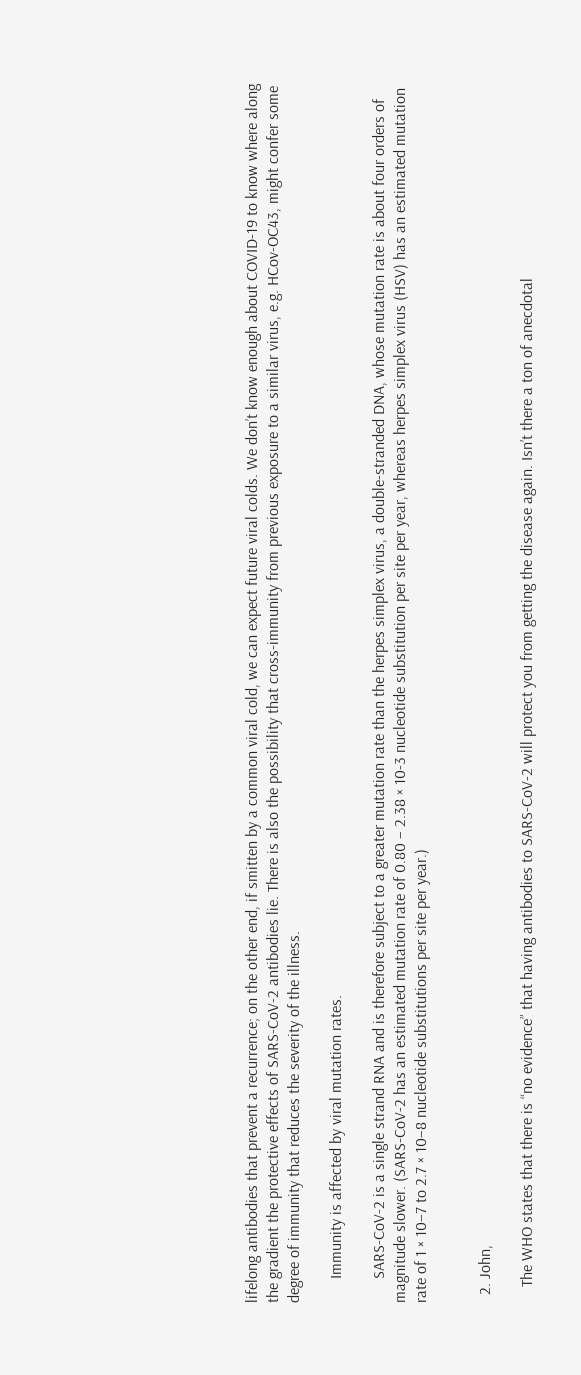lifelong antibodies that prevent a recurrence; on the other end, if smitten by a common viral cold, we can expect future viral colds. We don’t know enough about COVID-19 to know where along the gradient the protective effects of SARS-CoV-2 antibodies lie. There is also the possibility that cross-immunity from previous exposure to a similar virus, e.g. HCov-OC43, might confer some degree of immunity that reduces the severity of the illness.

      Immunity is affected by viral mutation rates.

      SARS-CoV-2 is a single strand RNA and is therefore subject to a greater mutation rate than the herpes simplex virus, a double-stranded DNA, whose mutation rate is about four orders of magnitude slower. (SARS-CoV-2 has an estimated mutation rate of 0.80 – 2.38 × 10-3 nucleotide substitution per site per year, whereas herpes simplex virus (HSV) has an estimated mutation rate of 1 × 10−7 to 2.7 × 10−8 nucleotide substitutions per site per year.)


  2. John,

    The WHO states that there is “no evidence” that having antibodies to SARS-CoV-2 will protect you from getting the disease again. Isn’t there a ton of anecdotal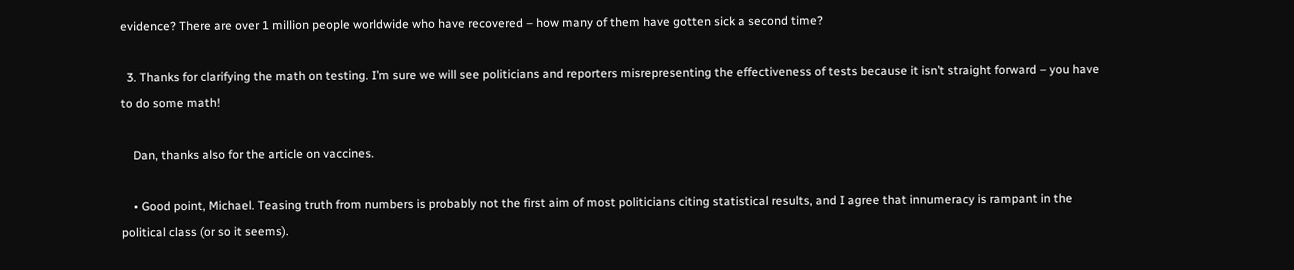evidence? There are over 1 million people worldwide who have recovered – how many of them have gotten sick a second time?

  3. Thanks for clarifying the math on testing. I’m sure we will see politicians and reporters misrepresenting the effectiveness of tests because it isn’t straight forward – you have to do some math!

    Dan, thanks also for the article on vaccines.

    • Good point, Michael. Teasing truth from numbers is probably not the first aim of most politicians citing statistical results, and I agree that innumeracy is rampant in the political class (or so it seems).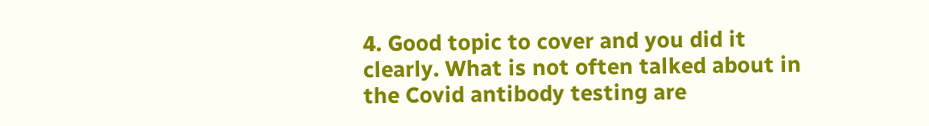4. Good topic to cover and you did it clearly. What is not often talked about in the Covid antibody testing are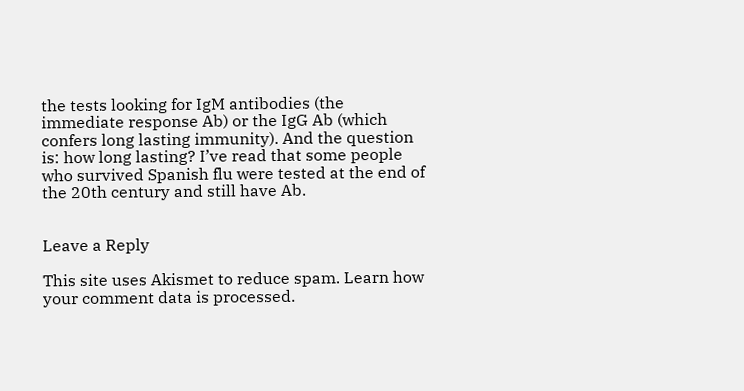the tests looking for IgM antibodies (the immediate response Ab) or the IgG Ab (which confers long lasting immunity). And the question is: how long lasting? I’ve read that some people who survived Spanish flu were tested at the end of the 20th century and still have Ab.


Leave a Reply

This site uses Akismet to reduce spam. Learn how your comment data is processed.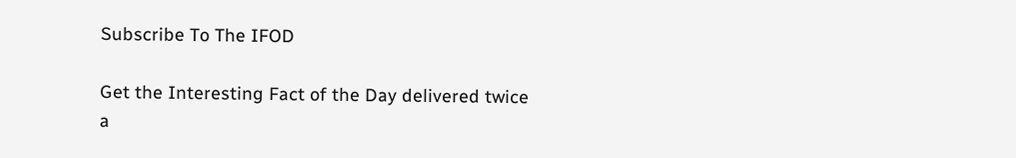Subscribe To The IFOD

Get the Interesting Fact of the Day delivered twice a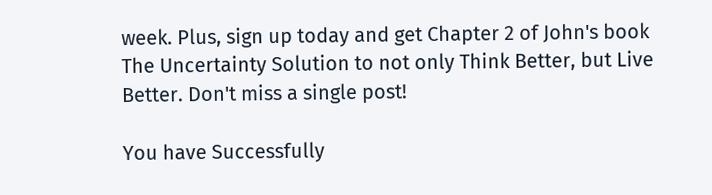week. Plus, sign up today and get Chapter 2 of John's book The Uncertainty Solution to not only Think Better, but Live Better. Don't miss a single post!

You have Successfully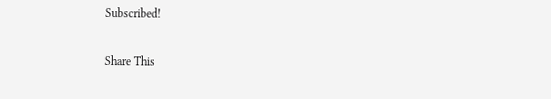Subscribed!

Share This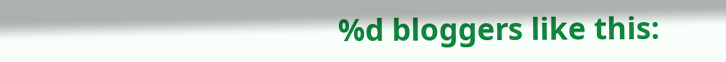%d bloggers like this: